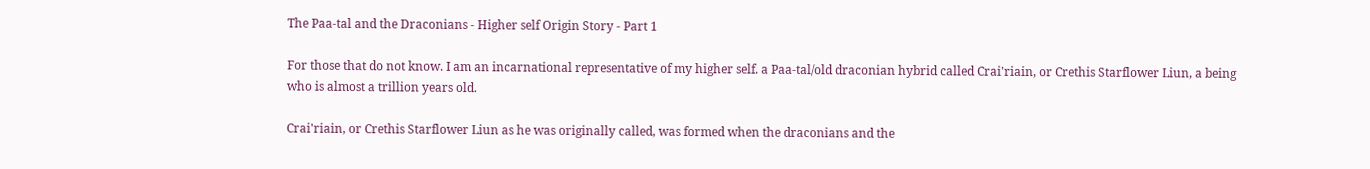The Paa-tal and the Draconians - Higher self Origin Story - Part 1

For those that do not know. I am an incarnational representative of my higher self. a Paa-tal/old draconian hybrid called Crai'riain, or Crethis Starflower Liun, a being who is almost a trillion years old.

Crai'riain, or Crethis Starflower Liun as he was originally called, was formed when the draconians and the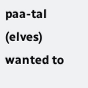paa-tal (elves) wanted to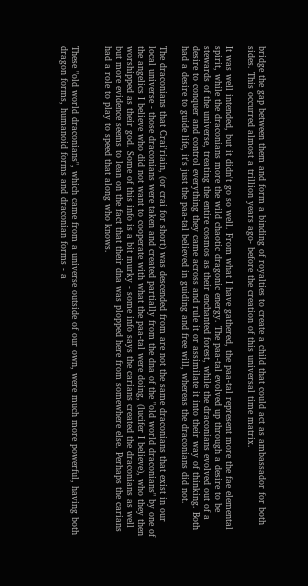bridge the gap between them and form a binding of royalties to create a child that could act as ambassador for both sides. This occurred almost a trillion years ago- before the creation of this universal time matrix.

It was well intended, but it didn't go so well. From what I have gathered, the paa-tal represent more the fae elemental spirit, while the draconians more the wild chaotic dragonic energy. The paa-tal evolved up through a desire to be stewards of the universe, treating the entire cosmos as their enchanted forest, while the draconians evolved out of a desire to conquer and control everything they came across and rule it or assimilate it into their way of thinking. Both had a desire to guide life, it's just the paa-tal believed in guiding and free will, whereas the draconians did not.

The draconians that Crai'riain, (or crai for short) was descended from are not the same draconians that exist in our local universe - those draconians were taken and created partially from the dna of the "old world draconians" by one of the angelics I believe who did not want to cooperate with what the paa-tal were doing, (lucifer I believe), who they then worshipped as their god. Some of this info is a bit murky - some info says the carians created the draconians as well but more evidence seems to lean on the fact that their dna was plopped here from somewhere else. Perhaps the carians had a role to play to speed that along who knows.


These "old world draconians", which came from a universe outside of our own, were much more powerful, having both dragon forms, humanoid forms and draconian forms - a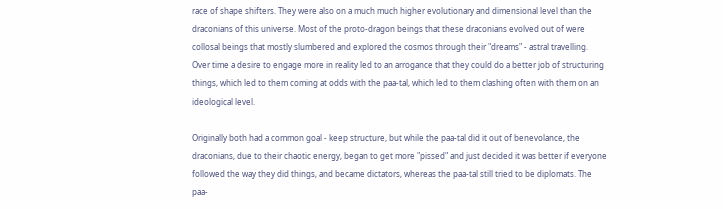race of shape shifters. They were also on a much much higher evolutionary and dimensional level than the draconians of this universe. Most of the proto-dragon beings that these draconians evolved out of were collosal beings that mostly slumbered and explored the cosmos through their "dreams" - astral travelling. Over time a desire to engage more in reality led to an arrogance that they could do a better job of structuring things, which led to them coming at odds with the paa-tal, which led to them clashing often with them on an ideological level.

Originally both had a common goal - keep structure, but while the paa-tal did it out of benevolance, the draconians, due to their chaotic energy, began to get more "pissed" and just decided it was better if everyone followed the way they did things, and became dictators, whereas the paa-tal still tried to be diplomats. The paa-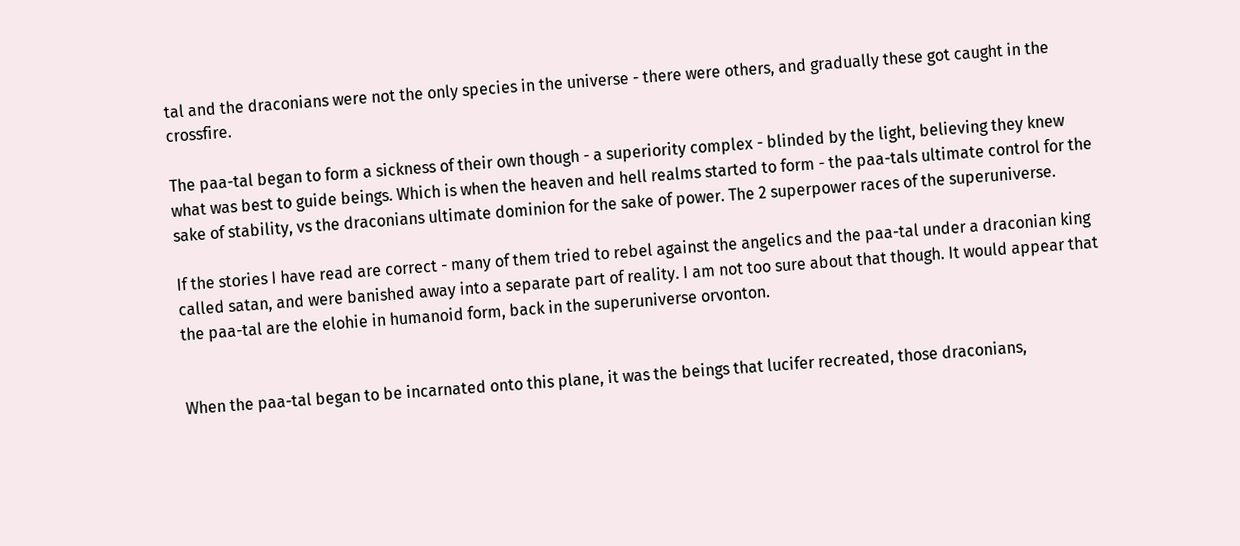tal and the draconians were not the only species in the universe - there were others, and gradually these got caught in the crossfire.

The paa-tal began to form a sickness of their own though - a superiority complex - blinded by the light, believing they knew what was best to guide beings. Which is when the heaven and hell realms started to form - the paa-tals ultimate control for the sake of stability, vs the draconians ultimate dominion for the sake of power. The 2 superpower races of the superuniverse.

If the stories I have read are correct - many of them tried to rebel against the angelics and the paa-tal under a draconian king called satan, and were banished away into a separate part of reality. I am not too sure about that though. It would appear that the paa-tal are the elohie in humanoid form, back in the superuniverse orvonton.


When the paa-tal began to be incarnated onto this plane, it was the beings that lucifer recreated, those draconians,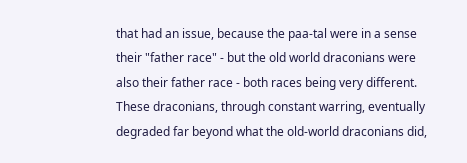that had an issue, because the paa-tal were in a sense their "father race" - but the old world draconians were also their father race - both races being very different. These draconians, through constant warring, eventually degraded far beyond what the old-world draconians did,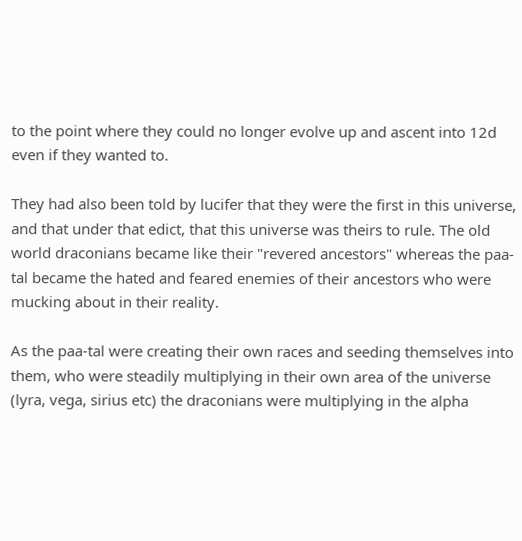to the point where they could no longer evolve up and ascent into 12d even if they wanted to.

They had also been told by lucifer that they were the first in this universe, and that under that edict, that this universe was theirs to rule. The old world draconians became like their "revered ancestors" whereas the paa-tal became the hated and feared enemies of their ancestors who were mucking about in their reality.

As the paa-tal were creating their own races and seeding themselves into them, who were steadily multiplying in their own area of the universe (lyra, vega, sirius etc) the draconians were multiplying in the alpha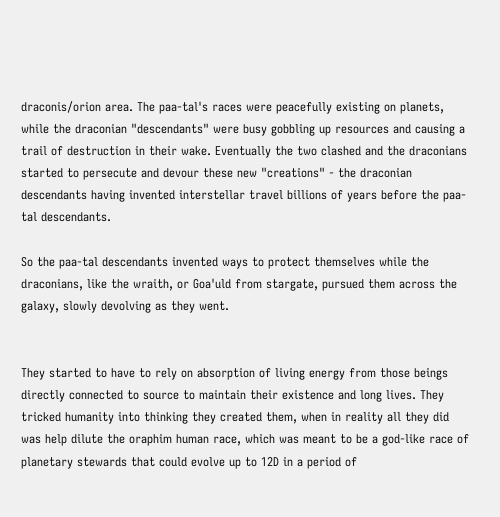draconis/orion area. The paa-tal's races were peacefully existing on planets, while the draconian "descendants" were busy gobbling up resources and causing a trail of destruction in their wake. Eventually the two clashed and the draconians started to persecute and devour these new "creations" - the draconian descendants having invented interstellar travel billions of years before the paa-tal descendants.

So the paa-tal descendants invented ways to protect themselves while the draconians, like the wraith, or Goa'uld from stargate, pursued them across the galaxy, slowly devolving as they went.


They started to have to rely on absorption of living energy from those beings directly connected to source to maintain their existence and long lives. They tricked humanity into thinking they created them, when in reality all they did was help dilute the oraphim human race, which was meant to be a god-like race of planetary stewards that could evolve up to 12D in a period of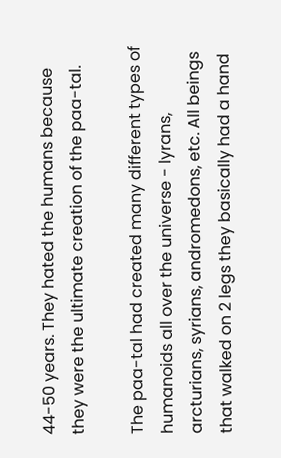44-50 years. They hated the humans because they were the ultimate creation of the paa-tal.

The paa-tal had created many different types of humanoids all over the universe - lyrans, arcturians, syrians, andromedons, etc. All beings that walked on 2 legs they basically had a hand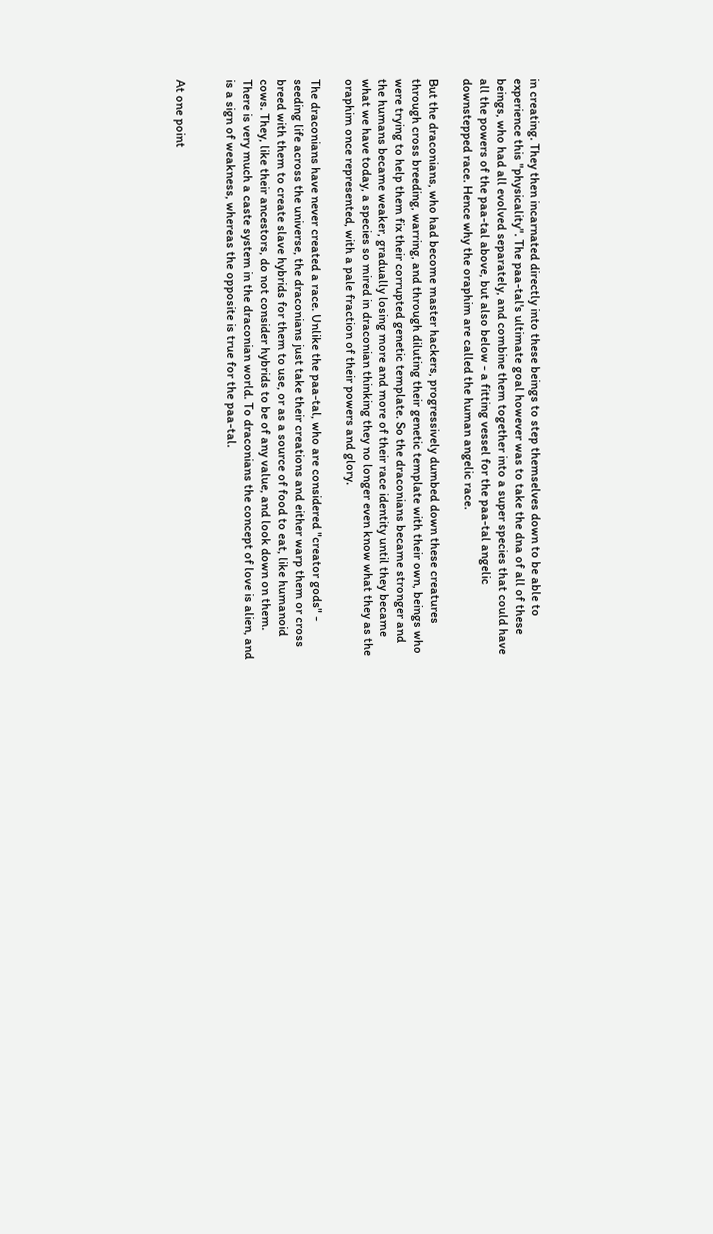in creating. They then incarnated directly into these beings to step themselves down to be able to experience this "physicality". The paa-tal's ultimate goal however was to take the dna of all of these beings, who had all evolved separately, and combine them together into a super species that could have all the powers of the paa-tal above, but also below - a fitting vessel for the paa-tal angelic downstepped race. Hence why the oraphim are called the human angelic race.

But the draconians, who had become master hackers, progressively dumbed down these creatures through cross breeding, warring, and through diluting their genetic template with their own, beings who were trying to help them fix their corrupted genetic template. So the draconians became stronger and the humans became weaker, gradually losing more and more of their race identity until they became what we have today, a species so mired in draconian thinking they no longer even know what they as the oraphim once represented, with a pale fraction of their powers and glory.

The draconians have never created a race. Unlike the paa-tal, who are considered "creator gods" - seeding life across the universe, the draconians just take their creations and either warp them or cross breed with them to create slave hybrids for them to use, or as a source of food to eat, like humanoid cows. They, like their ancestors, do not consider hybrids to be of any value, and look down on them. There is very much a caste system in the draconian world. To draconians the concept of love is alien, and is a sign of weakness, whereas the opposite is true for the paa-tal.


At one point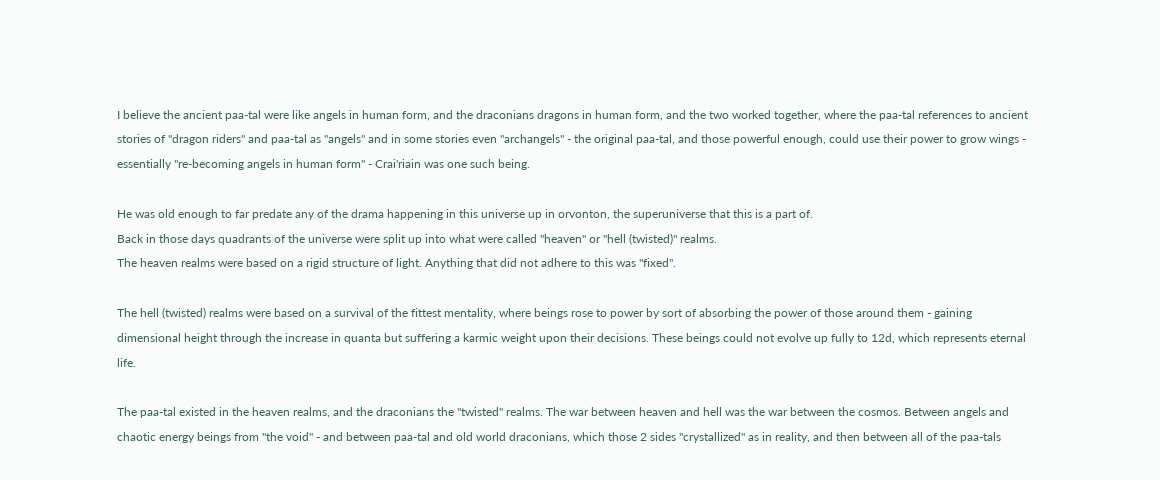I believe the ancient paa-tal were like angels in human form, and the draconians dragons in human form, and the two worked together, where the paa-tal references to ancient stories of "dragon riders" and paa-tal as "angels" and in some stories even "archangels" - the original paa-tal, and those powerful enough, could use their power to grow wings - essentially "re-becoming angels in human form" - Crai'riain was one such being.

He was old enough to far predate any of the drama happening in this universe up in orvonton, the superuniverse that this is a part of.
Back in those days quadrants of the universe were split up into what were called "heaven" or "hell (twisted)" realms.
The heaven realms were based on a rigid structure of light. Anything that did not adhere to this was "fixed".

The hell (twisted) realms were based on a survival of the fittest mentality, where beings rose to power by sort of absorbing the power of those around them - gaining dimensional height through the increase in quanta but suffering a karmic weight upon their decisions. These beings could not evolve up fully to 12d, which represents eternal life.

The paa-tal existed in the heaven realms, and the draconians the "twisted" realms. The war between heaven and hell was the war between the cosmos. Between angels and chaotic energy beings from "the void" - and between paa-tal and old world draconians, which those 2 sides "crystallized" as in reality, and then between all of the paa-tals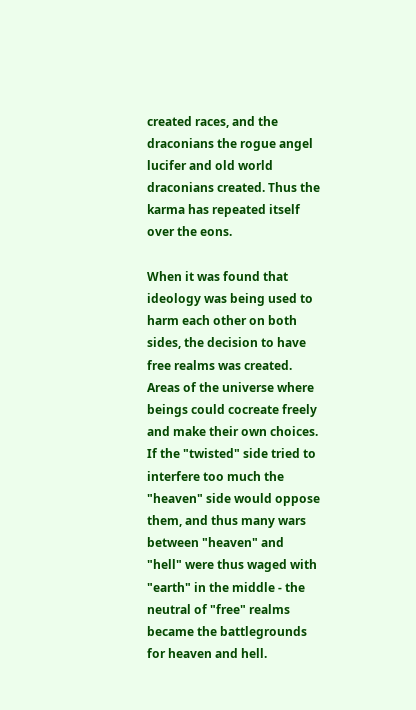created races, and the draconians the rogue angel lucifer and old world draconians created. Thus the karma has repeated itself over the eons.

When it was found that ideology was being used to harm each other on both sides, the decision to have free realms was created. Areas of the universe where beings could cocreate freely and make their own choices. If the "twisted" side tried to interfere too much the "heaven" side would oppose them, and thus many wars between "heaven" and "hell" were thus waged with "earth" in the middle - the neutral of "free" realms became the battlegrounds for heaven and hell.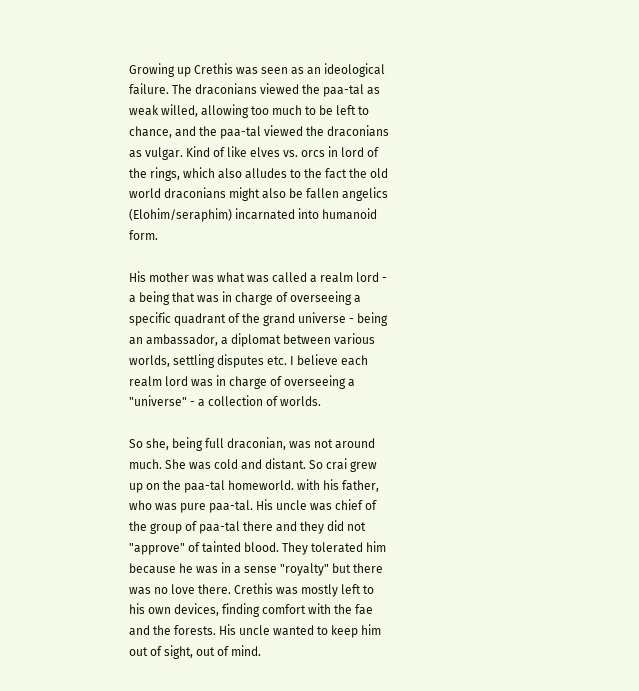Growing up Crethis was seen as an ideological failure. The draconians viewed the paa-tal as weak willed, allowing too much to be left to chance, and the paa-tal viewed the draconians as vulgar. Kind of like elves vs. orcs in lord of the rings, which also alludes to the fact the old world draconians might also be fallen angelics (Elohim/seraphim) incarnated into humanoid form.

His mother was what was called a realm lord - a being that was in charge of overseeing a specific quadrant of the grand universe - being an ambassador, a diplomat between various worlds, settling disputes etc. I believe each realm lord was in charge of overseeing a "universe" - a collection of worlds.

So she, being full draconian, was not around much. She was cold and distant. So crai grew up on the paa-tal homeworld. with his father, who was pure paa-tal. His uncle was chief of the group of paa-tal there and they did not "approve" of tainted blood. They tolerated him because he was in a sense "royalty" but there was no love there. Crethis was mostly left to his own devices, finding comfort with the fae and the forests. His uncle wanted to keep him out of sight, out of mind.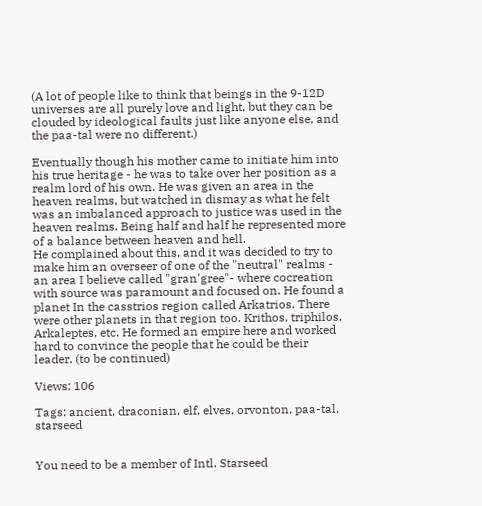(A lot of people like to think that beings in the 9-12D universes are all purely love and light, but they can be clouded by ideological faults just like anyone else, and the paa-tal were no different.)

Eventually though his mother came to initiate him into his true heritage - he was to take over her position as a realm lord of his own. He was given an area in the heaven realms, but watched in dismay as what he felt was an imbalanced approach to justice was used in the heaven realms. Being half and half he represented more of a balance between heaven and hell.
He complained about this, and it was decided to try to make him an overseer of one of the "neutral" realms - an area I believe called "gran'gree"- where cocreation with source was paramount and focused on. He found a planet In the casstrios region called Arkatrios. There were other planets in that region too. Krithos, triphilos, Arkaleptes, etc. He formed an empire here and worked hard to convince the people that he could be their leader. (to be continued)

Views: 106

Tags: ancient, draconian, elf, elves, orvonton, paa-tal, starseed


You need to be a member of Intl. Starseed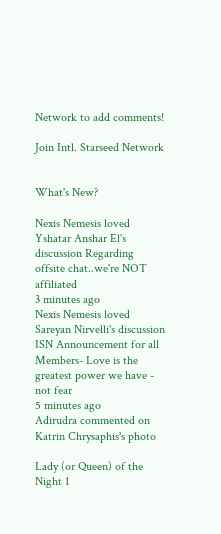Network to add comments!

Join Intl. Starseed Network


What's New?

Nexis Nemesis loved Yshatar Anshar El's discussion Regarding offsite chat..we're NOT affiliated
3 minutes ago
Nexis Nemesis loved Sareyan Nirvelli's discussion ISN Announcement for all Members- Love is the greatest power we have - not fear
5 minutes ago
Adirudra commented on Katrin Chrysaphis's photo

Lady (or Queen) of the Night 1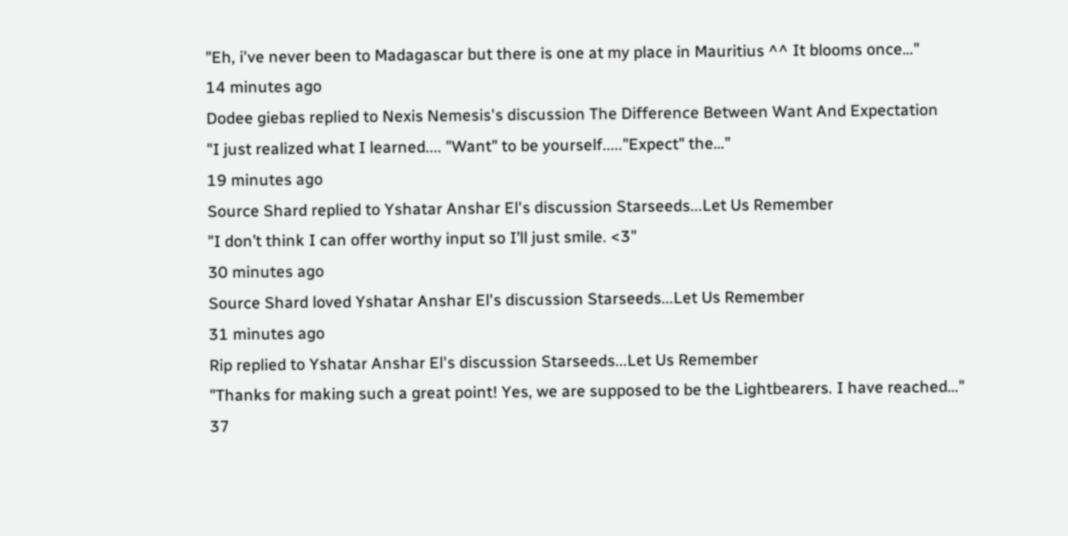"Eh, i've never been to Madagascar but there is one at my place in Mauritius ^^ It blooms once…"
14 minutes ago
Dodee giebas replied to Nexis Nemesis's discussion The Difference Between Want And Expectation
"I just realized what I learned.... "Want" to be yourself....."Expect" the…"
19 minutes ago
Source Shard replied to Yshatar Anshar El's discussion Starseeds...Let Us Remember
"I don’t think I can offer worthy input so I’ll just smile. <3"
30 minutes ago
Source Shard loved Yshatar Anshar El's discussion Starseeds...Let Us Remember
31 minutes ago
Rip replied to Yshatar Anshar El's discussion Starseeds...Let Us Remember
"Thanks for making such a great point! Yes, we are supposed to be the Lightbearers. I have reached…"
37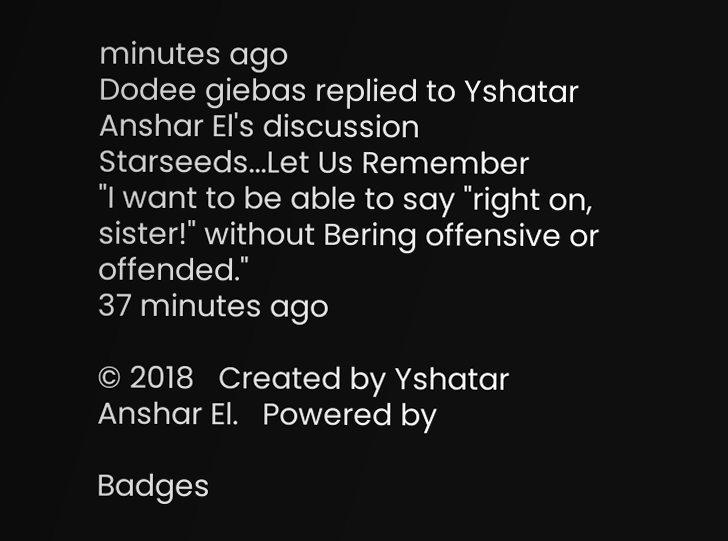minutes ago
Dodee giebas replied to Yshatar Anshar El's discussion Starseeds...Let Us Remember
"I want to be able to say "right on, sister!" without Bering offensive or offended."
37 minutes ago

© 2018   Created by Yshatar Anshar El.   Powered by

Badges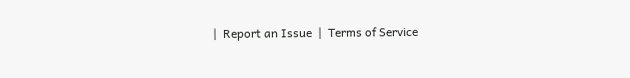|  Report an Issue  |  Terms of Service